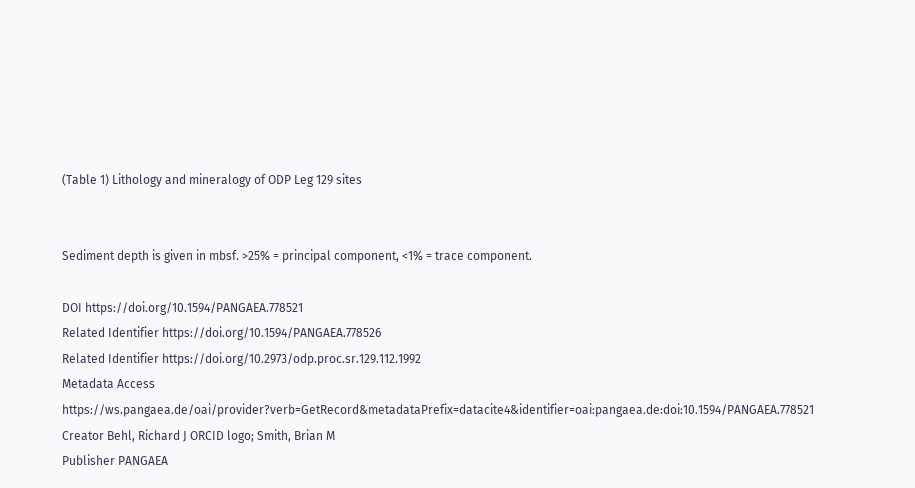(Table 1) Lithology and mineralogy of ODP Leg 129 sites


Sediment depth is given in mbsf. >25% = principal component, <1% = trace component.

DOI https://doi.org/10.1594/PANGAEA.778521
Related Identifier https://doi.org/10.1594/PANGAEA.778526
Related Identifier https://doi.org/10.2973/odp.proc.sr.129.112.1992
Metadata Access https://ws.pangaea.de/oai/provider?verb=GetRecord&metadataPrefix=datacite4&identifier=oai:pangaea.de:doi:10.1594/PANGAEA.778521
Creator Behl, Richard J ORCID logo; Smith, Brian M
Publisher PANGAEA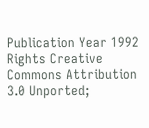Publication Year 1992
Rights Creative Commons Attribution 3.0 Unported;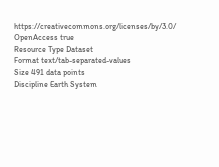https://creativecommons.org/licenses/by/3.0/
OpenAccess true
Resource Type Dataset
Format text/tab-separated-values
Size 491 data points
Discipline Earth System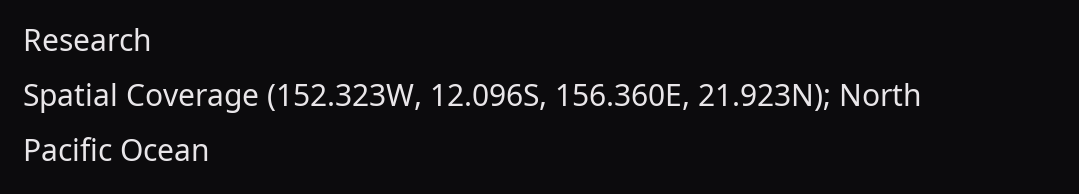Research
Spatial Coverage (152.323W, 12.096S, 156.360E, 21.923N); North Pacific Ocean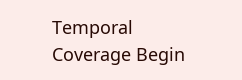Temporal Coverage Begin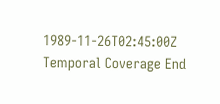1989-11-26T02:45:00Z
Temporal Coverage End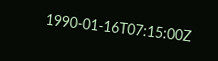1990-01-16T07:15:00Z